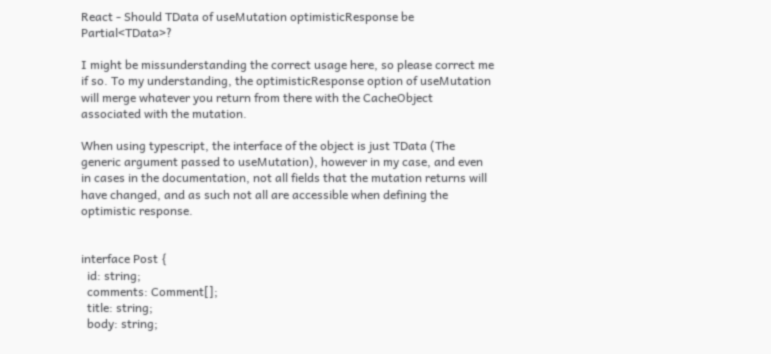React - Should TData of useMutation optimisticResponse be Partial<TData>?

I might be missunderstanding the correct usage here, so please correct me if so. To my understanding, the optimisticResponse option of useMutation will merge whatever you return from there with the CacheObject associated with the mutation.

When using typescript, the interface of the object is just TData (The generic argument passed to useMutation), however in my case, and even in cases in the documentation, not all fields that the mutation returns will have changed, and as such not all are accessible when defining the optimistic response.


interface Post {
  id: string;
  comments: Comment[];
  title: string;
  body: string;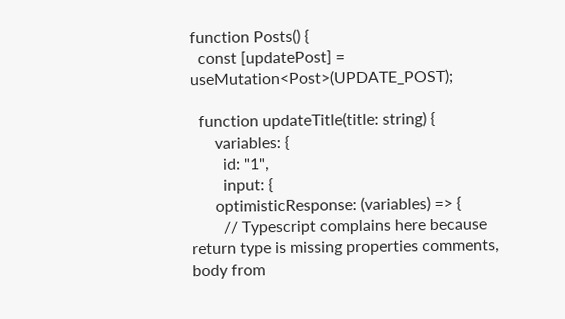function Posts() {
  const [updatePost] = useMutation<Post>(UPDATE_POST);

  function updateTitle(title: string) {
      variables: {
        id: "1",
        input: {
      optimisticResponse: (variables) => {
        // Typescript complains here because return type is missing properties comments, body from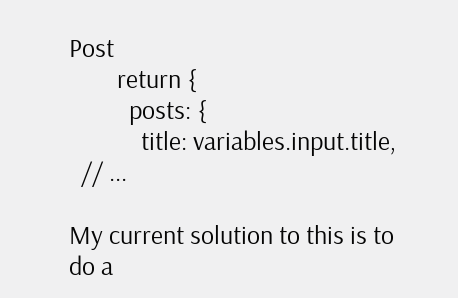Post
        return {
          posts: {
            title: variables.input.title,
  // ...

My current solution to this is to do a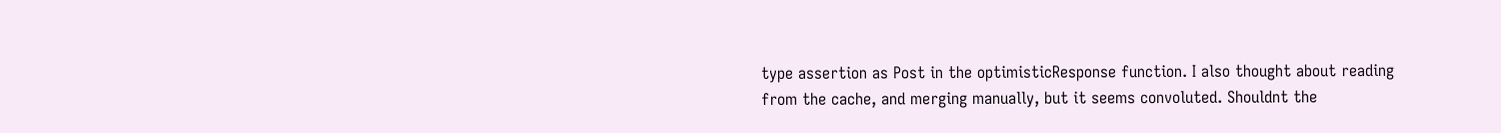type assertion as Post in the optimisticResponse function. I also thought about reading from the cache, and merging manually, but it seems convoluted. Shouldnt the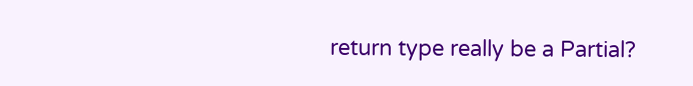return type really be a Partial?